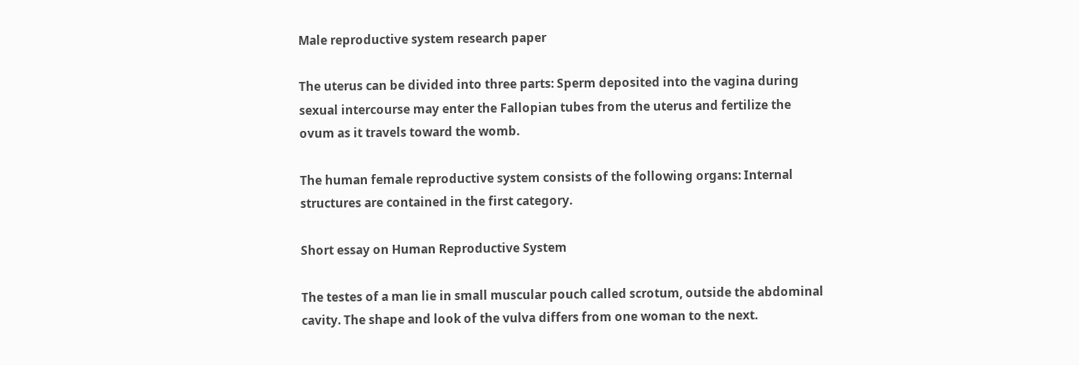Male reproductive system research paper

The uterus can be divided into three parts: Sperm deposited into the vagina during sexual intercourse may enter the Fallopian tubes from the uterus and fertilize the ovum as it travels toward the womb.

The human female reproductive system consists of the following organs: Internal structures are contained in the first category.

Short essay on Human Reproductive System

The testes of a man lie in small muscular pouch called scrotum, outside the abdominal cavity. The shape and look of the vulva differs from one woman to the next.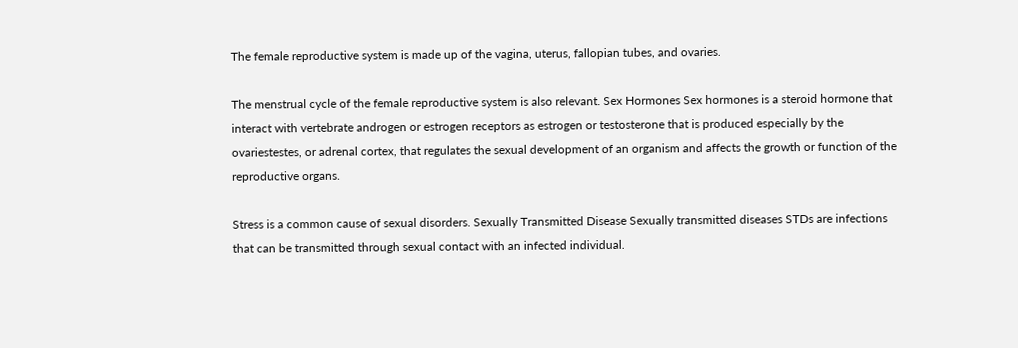The female reproductive system is made up of the vagina, uterus, fallopian tubes, and ovaries.

The menstrual cycle of the female reproductive system is also relevant. Sex Hormones Sex hormones is a steroid hormone that interact with vertebrate androgen or estrogen receptors as estrogen or testosterone that is produced especially by the ovariestestes, or adrenal cortex, that regulates the sexual development of an organism and affects the growth or function of the reproductive organs.

Stress is a common cause of sexual disorders. Sexually Transmitted Disease Sexually transmitted diseases STDs are infections that can be transmitted through sexual contact with an infected individual.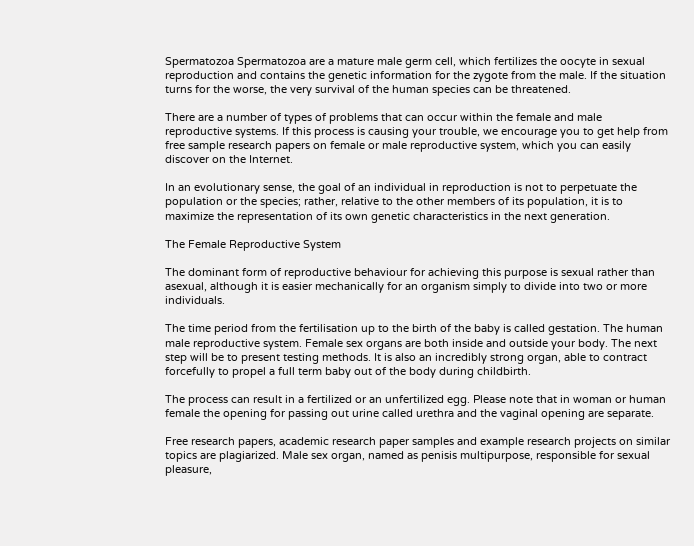Spermatozoa Spermatozoa are a mature male germ cell, which fertilizes the oocyte in sexual reproduction and contains the genetic information for the zygote from the male. If the situation turns for the worse, the very survival of the human species can be threatened.

There are a number of types of problems that can occur within the female and male reproductive systems. If this process is causing your trouble, we encourage you to get help from free sample research papers on female or male reproductive system, which you can easily discover on the Internet.

In an evolutionary sense, the goal of an individual in reproduction is not to perpetuate the population or the species; rather, relative to the other members of its population, it is to maximize the representation of its own genetic characteristics in the next generation.

The Female Reproductive System

The dominant form of reproductive behaviour for achieving this purpose is sexual rather than asexual, although it is easier mechanically for an organism simply to divide into two or more individuals.

The time period from the fertilisation up to the birth of the baby is called gestation. The human male reproductive system. Female sex organs are both inside and outside your body. The next step will be to present testing methods. It is also an incredibly strong organ, able to contract forcefully to propel a full term baby out of the body during childbirth.

The process can result in a fertilized or an unfertilized egg. Please note that in woman or human female the opening for passing out urine called urethra and the vaginal opening are separate.

Free research papers, academic research paper samples and example research projects on similar topics are plagiarized. Male sex organ, named as penisis multipurpose, responsible for sexual pleasure,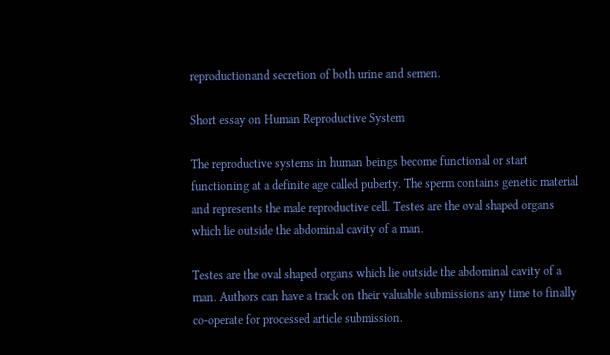reproductionand secretion of both urine and semen.

Short essay on Human Reproductive System

The reproductive systems in human beings become functional or start functioning at a definite age called puberty. The sperm contains genetic material and represents the male reproductive cell. Testes are the oval shaped organs which lie outside the abdominal cavity of a man.

Testes are the oval shaped organs which lie outside the abdominal cavity of a man. Authors can have a track on their valuable submissions any time to finally co-operate for processed article submission.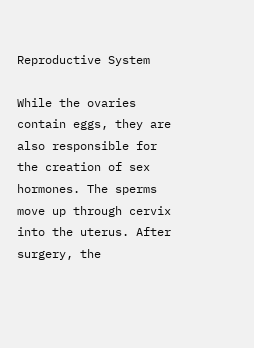Reproductive System

While the ovaries contain eggs, they are also responsible for the creation of sex hormones. The sperms move up through cervix into the uterus. After surgery, the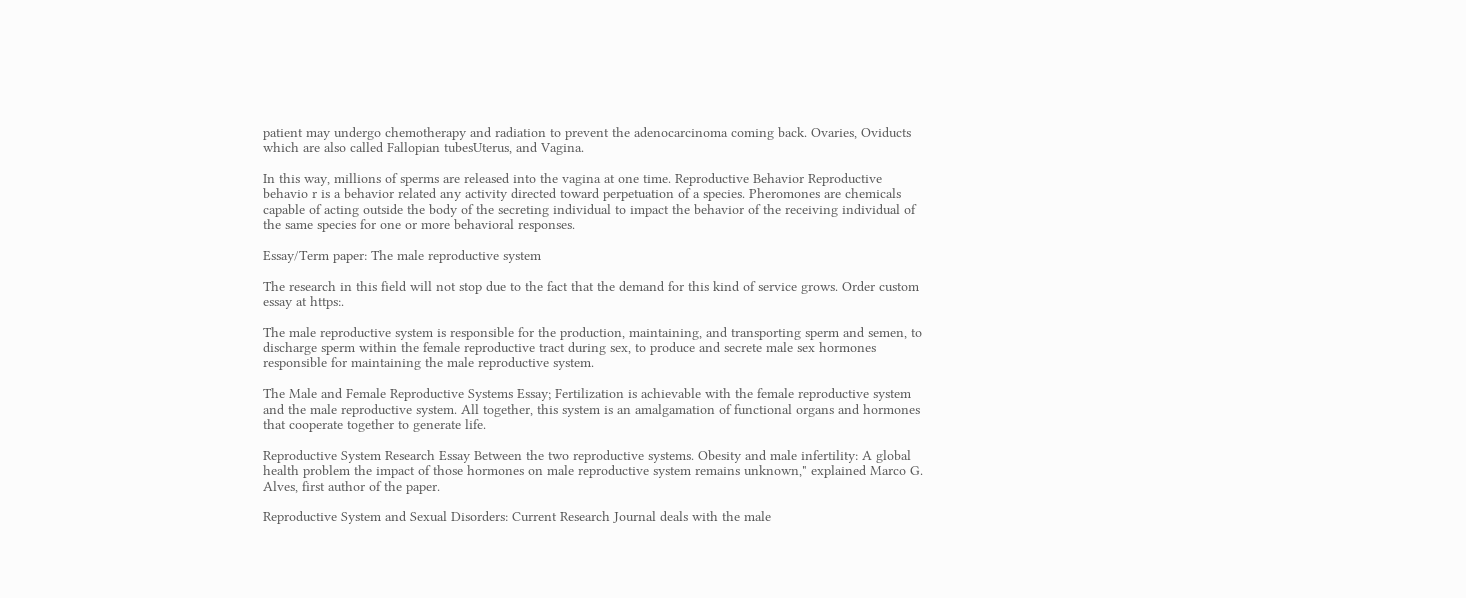patient may undergo chemotherapy and radiation to prevent the adenocarcinoma coming back. Ovaries, Oviducts which are also called Fallopian tubesUterus, and Vagina.

In this way, millions of sperms are released into the vagina at one time. Reproductive Behavior Reproductive behavio r is a behavior related any activity directed toward perpetuation of a species. Pheromones are chemicals capable of acting outside the body of the secreting individual to impact the behavior of the receiving individual of the same species for one or more behavioral responses.

Essay/Term paper: The male reproductive system

The research in this field will not stop due to the fact that the demand for this kind of service grows. Order custom essay at https:.

The male reproductive system is responsible for the production, maintaining, and transporting sperm and semen, to discharge sperm within the female reproductive tract during sex, to produce and secrete male sex hormones responsible for maintaining the male reproductive system.

The Male and Female Reproductive Systems Essay; Fertilization is achievable with the female reproductive system and the male reproductive system. All together, this system is an amalgamation of functional organs and hormones that cooperate together to generate life.

Reproductive System Research Essay Between the two reproductive systems. Obesity and male infertility: A global health problem the impact of those hormones on male reproductive system remains unknown," explained Marco G. Alves, first author of the paper.

Reproductive System and Sexual Disorders: Current Research Journal deals with the male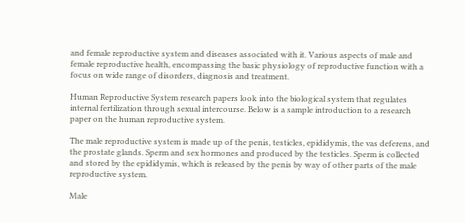and female reproductive system and diseases associated with it. Various aspects of male and female reproductive health, encompassing the basic physiology of reproductive function with a focus on wide range of disorders, diagnosis and treatment.

Human Reproductive System research papers look into the biological system that regulates internal fertilization through sexual intercourse. Below is a sample introduction to a research paper on the human reproductive system.

The male reproductive system is made up of the penis, testicles, epididymis, the vas deferens, and the prostate glands. Sperm and sex hormones and produced by the testicles. Sperm is collected and stored by the epididymis, which is released by the penis by way of other parts of the male reproductive system.

Male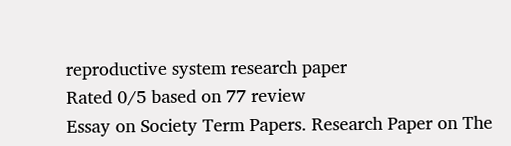reproductive system research paper
Rated 0/5 based on 77 review
Essay on Society Term Papers. Research Paper on The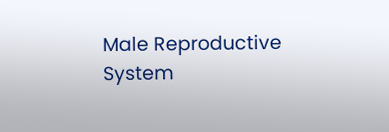Male Reproductive System